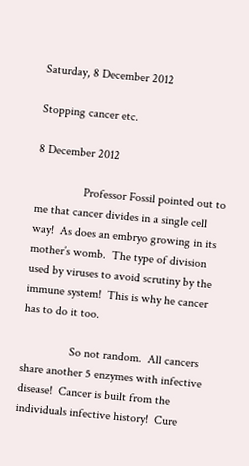Saturday, 8 December 2012

Stopping cancer etc.

8 December 2012

                Professor Fossil pointed out to me that cancer divides in a single cell way!  As does an embryo growing in its mother’s womb.  The type of division used by viruses to avoid scrutiny by the immune system!  This is why he cancer has to do it too.

                So not random.  All cancers share another 5 enzymes with infective disease!  Cancer is built from the individuals infective history!  Cure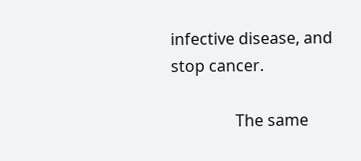infective disease, and stop cancer.

                The same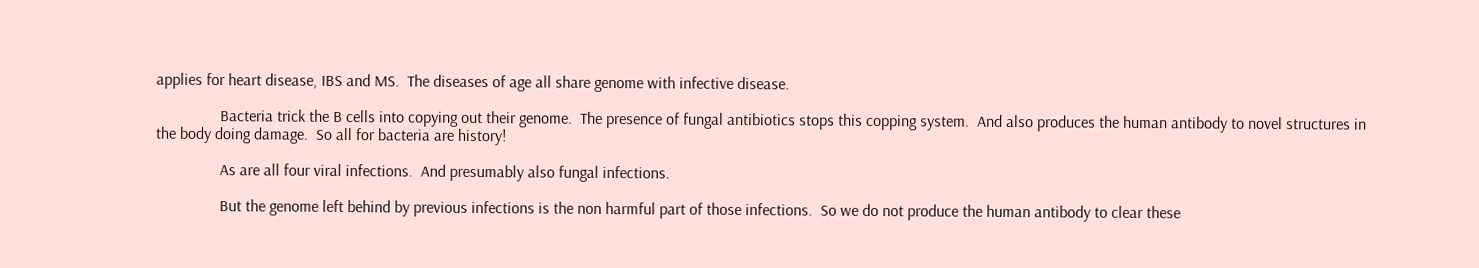applies for heart disease, IBS and MS.  The diseases of age all share genome with infective disease.

                Bacteria trick the B cells into copying out their genome.  The presence of fungal antibiotics stops this copping system.  And also produces the human antibody to novel structures in the body doing damage.  So all for bacteria are history!

                As are all four viral infections.  And presumably also fungal infections.

                But the genome left behind by previous infections is the non harmful part of those infections.  So we do not produce the human antibody to clear these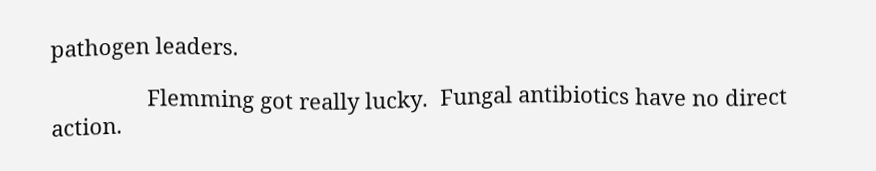pathogen leaders.

                Flemming got really lucky.  Fungal antibiotics have no direct action.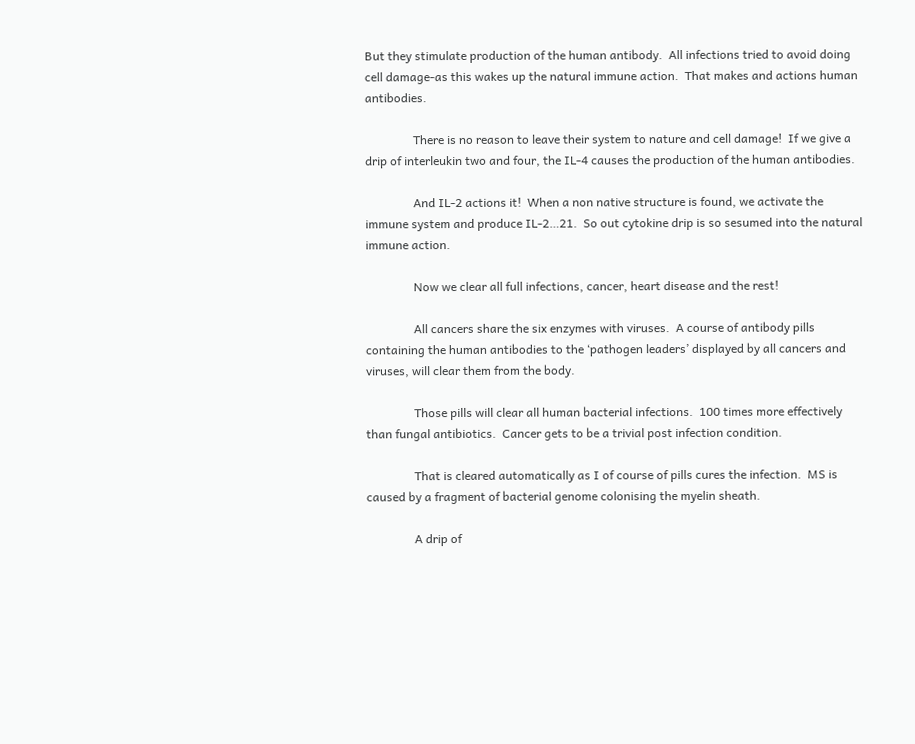But they stimulate production of the human antibody.  All infections tried to avoid doing cell damage-as this wakes up the natural immune action.  That makes and actions human antibodies.

                There is no reason to leave their system to nature and cell damage!  If we give a drip of interleukin two and four, the IL-4 causes the production of the human antibodies.

                And IL-2 actions it!  When a non native structure is found, we activate the immune system and produce IL-2…21.  So out cytokine drip is so sesumed into the natural immune action.

                Now we clear all full infections, cancer, heart disease and the rest!

                All cancers share the six enzymes with viruses.  A course of antibody pills containing the human antibodies to the ‘pathogen leaders’ displayed by all cancers and viruses, will clear them from the body.

                Those pills will clear all human bacterial infections.  100 times more effectively than fungal antibiotics.  Cancer gets to be a trivial post infection condition.

                That is cleared automatically as I of course of pills cures the infection.  MS is caused by a fragment of bacterial genome colonising the myelin sheath.

                A drip of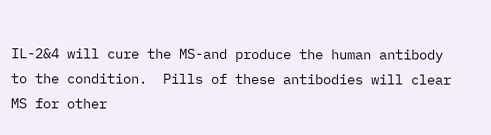IL-2&4 will cure the MS-and produce the human antibody to the condition.  Pills of these antibodies will clear MS for other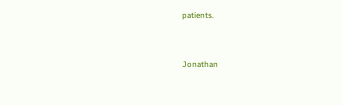patients.


Jonathan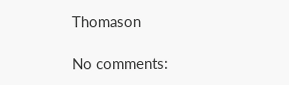Thomason

No comments: